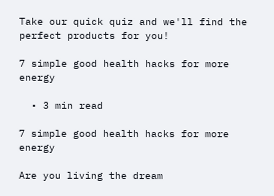Take our quick quiz and we'll find the perfect products for you!

7 simple good health hacks for more energy

  • 3 min read

7 simple good health hacks for more energy

Are you living the dream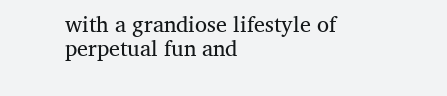with a grandiose lifestyle of perpetual fun and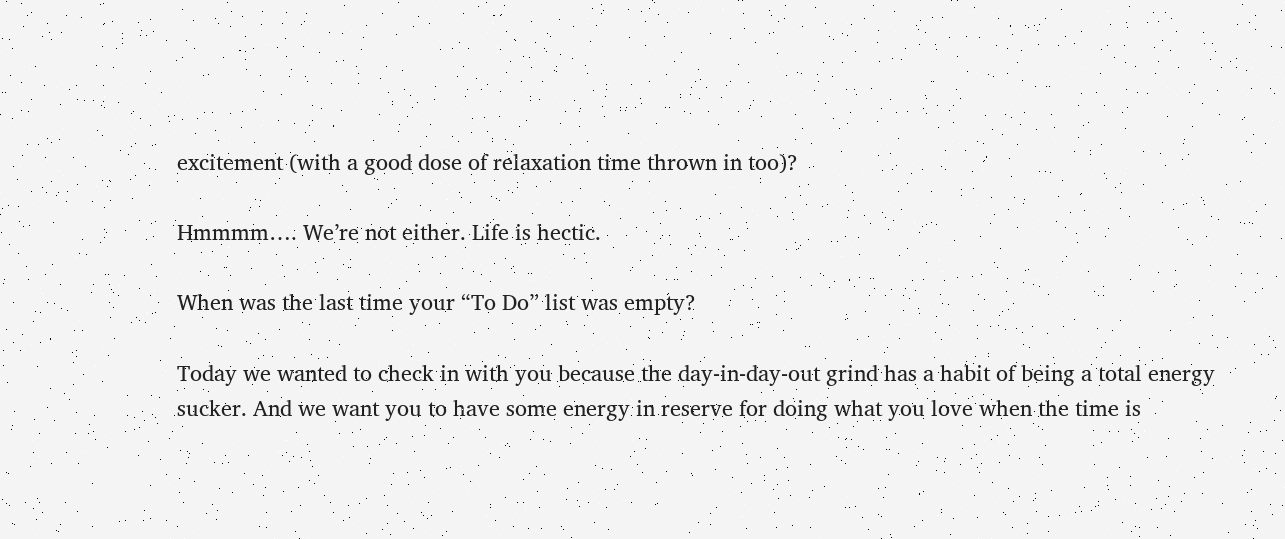excitement (with a good dose of relaxation time thrown in too)?

Hmmmm…. We’re not either. Life is hectic.

When was the last time your “To Do” list was empty?

Today we wanted to check in with you because the day-in-day-out grind has a habit of being a total energy sucker. And we want you to have some energy in reserve for doing what you love when the time is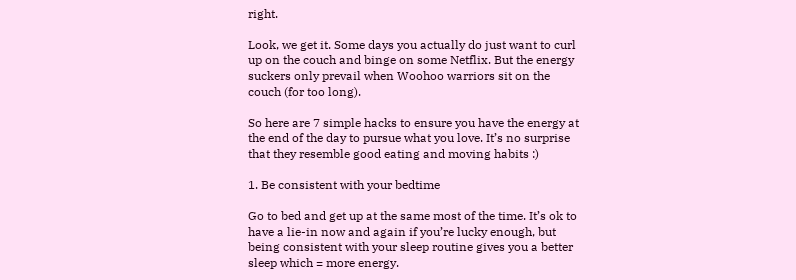right.

Look, we get it. Some days you actually do just want to curl up on the couch and binge on some Netflix. But the energy suckers only prevail when Woohoo warriors sit on the couch (for too long).

So here are 7 simple hacks to ensure you have the energy at the end of the day to pursue what you love. It’s no surprise that they resemble good eating and moving habits :)

1. Be consistent with your bedtime

Go to bed and get up at the same most of the time. It’s ok to have a lie-in now and again if you’re lucky enough, but being consistent with your sleep routine gives you a better sleep which = more energy.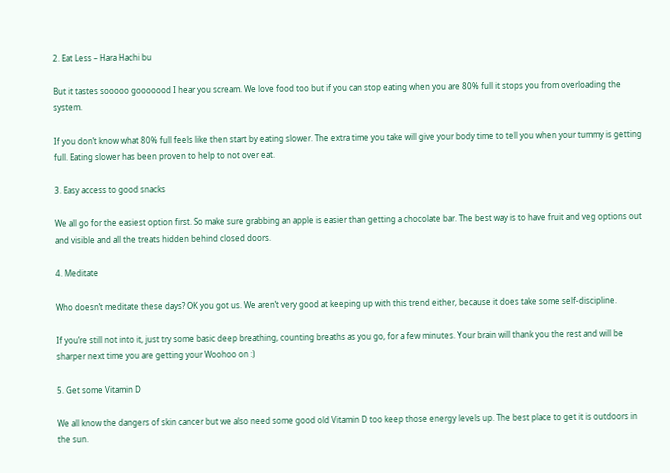2. Eat Less – Hara Hachi bu

But it tastes sooooo gooooood I hear you scream. We love food too but if you can stop eating when you are 80% full it stops you from overloading the system.

If you don’t know what 80% full feels like then start by eating slower. The extra time you take will give your body time to tell you when your tummy is getting full. Eating slower has been proven to help to not over eat.

3. Easy access to good snacks

We all go for the easiest option first. So make sure grabbing an apple is easier than getting a chocolate bar. The best way is to have fruit and veg options out and visible and all the treats hidden behind closed doors.

4. Meditate

Who doesn’t meditate these days? OK you got us. We aren’t very good at keeping up with this trend either, because it does take some self-discipline.

If you’re still not into it, just try some basic deep breathing, counting breaths as you go, for a few minutes. Your brain will thank you the rest and will be sharper next time you are getting your Woohoo on :)

5. Get some Vitamin D

We all know the dangers of skin cancer but we also need some good old Vitamin D too keep those energy levels up. The best place to get it is outdoors in the sun.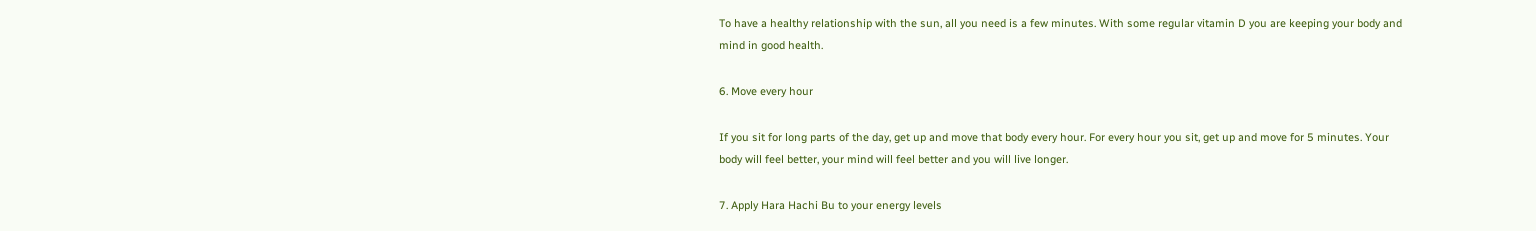To have a healthy relationship with the sun, all you need is a few minutes. With some regular vitamin D you are keeping your body and mind in good health.

6. Move every hour

If you sit for long parts of the day, get up and move that body every hour. For every hour you sit, get up and move for 5 minutes. Your body will feel better, your mind will feel better and you will live longer.

7. Apply Hara Hachi Bu to your energy levels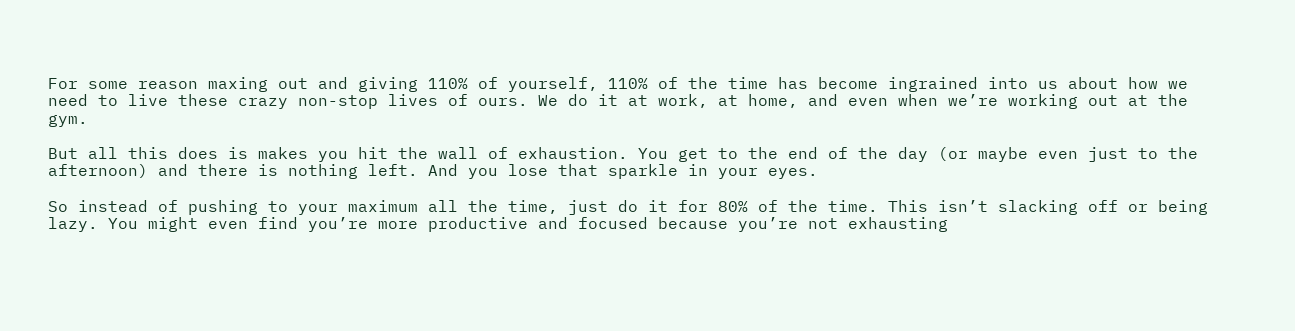For some reason maxing out and giving 110% of yourself, 110% of the time has become ingrained into us about how we need to live these crazy non-stop lives of ours. We do it at work, at home, and even when we’re working out at the gym.

But all this does is makes you hit the wall of exhaustion. You get to the end of the day (or maybe even just to the afternoon) and there is nothing left. And you lose that sparkle in your eyes.

So instead of pushing to your maximum all the time, just do it for 80% of the time. This isn’t slacking off or being lazy. You might even find you’re more productive and focused because you’re not exhausting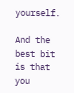yourself.

And the best bit is that you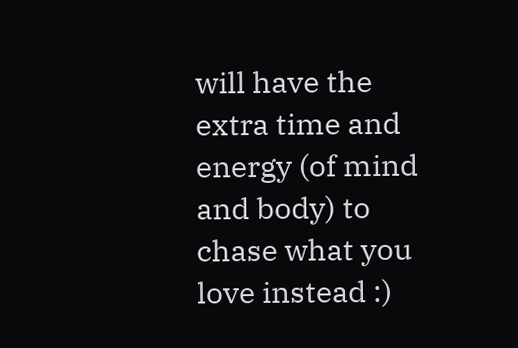will have the extra time and energy (of mind and body) to chase what you love instead :)